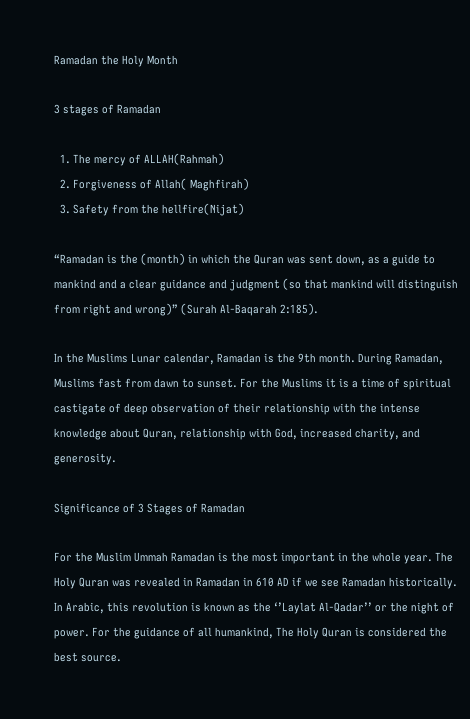Ramadan the Holy Month

3 stages of Ramadan

  1. The mercy of ALLAH(Rahmah)
  2. Forgiveness of Allah( Maghfirah)
  3. Safety from the hellfire(Nijat)

“Ramadan is the (month) in which the Quran was sent down, as a guide to mankind and a clear guidance and judgment (so that mankind will distinguish from right and wrong)” (Surah Al-Baqarah 2:185).

In the Muslims Lunar calendar, Ramadan is the 9th month. During Ramadan, Muslims fast from dawn to sunset. For the Muslims it is a time of spiritual castigate of deep observation of their relationship with the intense knowledge about Quran, relationship with God, increased charity, and generosity.

Significance of 3 Stages of Ramadan

For the Muslim Ummah Ramadan is the most important in the whole year. The Holy Quran was revealed in Ramadan in 610 AD if we see Ramadan historically. In Arabic, this revolution is known as the ‘’Laylat Al-Qadar’’ or the night of power. For the guidance of all humankind, The Holy Quran is considered the best source.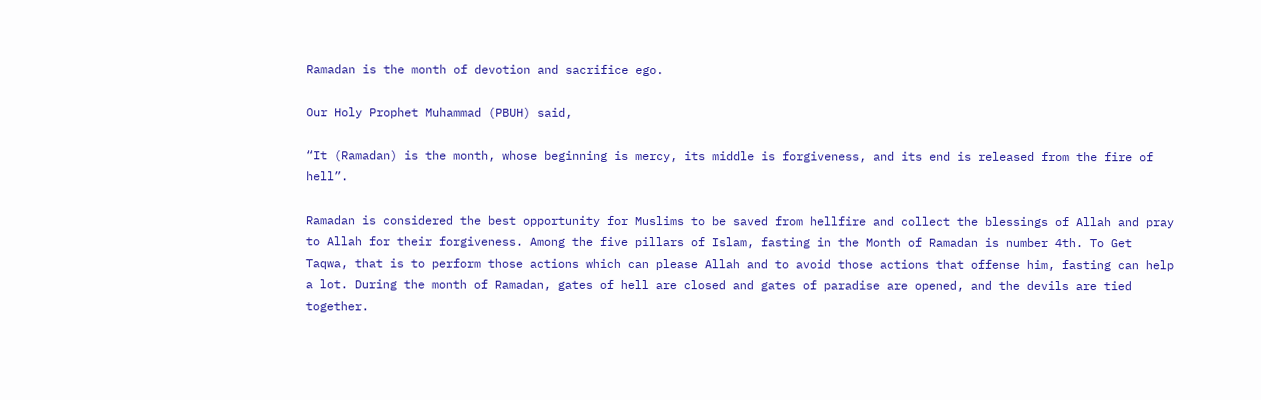Ramadan is the month of devotion and sacrifice ego.

Our Holy Prophet Muhammad (PBUH) said,

“It (Ramadan) is the month, whose beginning is mercy, its middle is forgiveness, and its end is released from the fire of hell”.

Ramadan is considered the best opportunity for Muslims to be saved from hellfire and collect the blessings of Allah and pray to Allah for their forgiveness. Among the five pillars of Islam, fasting in the Month of Ramadan is number 4th. To Get Taqwa, that is to perform those actions which can please Allah and to avoid those actions that offense him, fasting can help a lot. During the month of Ramadan, gates of hell are closed and gates of paradise are opened, and the devils are tied together.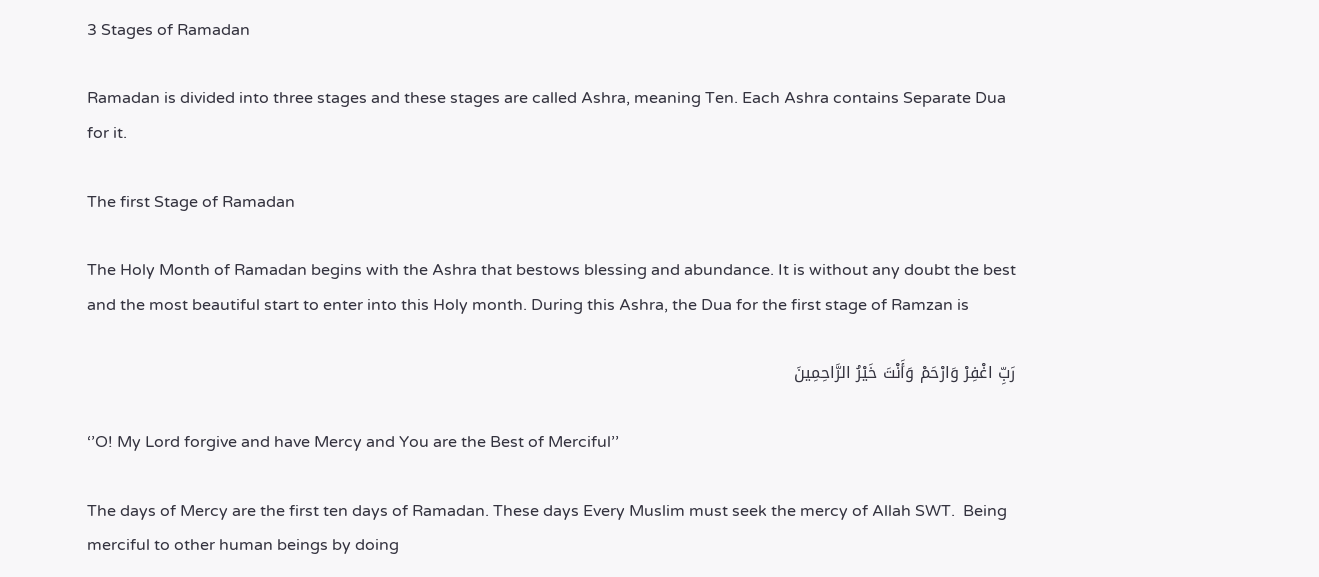3 Stages of Ramadan

Ramadan is divided into three stages and these stages are called Ashra, meaning Ten. Each Ashra contains Separate Dua for it.

The first Stage of Ramadan

The Holy Month of Ramadan begins with the Ashra that bestows blessing and abundance. It is without any doubt the best and the most beautiful start to enter into this Holy month. During this Ashra, the Dua for the first stage of Ramzan is

رَبِّ اغْفِرْ وَارْحَمْ وَأَنْتَ خَيْرُ الرَّاحِمِينَ

‘’O! My Lord forgive and have Mercy and You are the Best of Merciful’’

The days of Mercy are the first ten days of Ramadan. These days Every Muslim must seek the mercy of Allah SWT.  Being merciful to other human beings by doing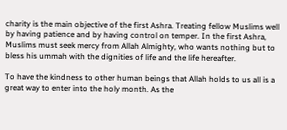charity is the main objective of the first Ashra. Treating fellow Muslims well by having patience and by having control on temper. In the first Ashra, Muslims must seek mercy from Allah Almighty, who wants nothing but to bless his ummah with the dignities of life and the life hereafter.

To have the kindness to other human beings that Allah holds to us all is a great way to enter into the holy month. As the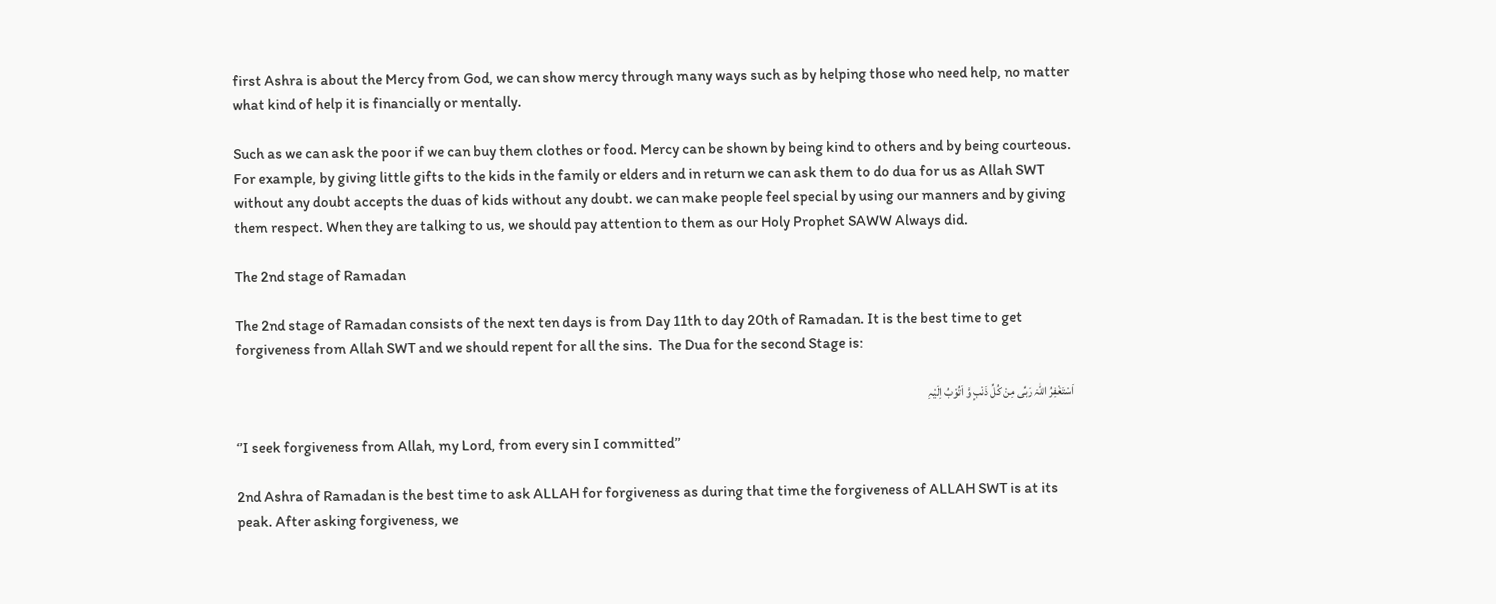first Ashra is about the Mercy from God, we can show mercy through many ways such as by helping those who need help, no matter what kind of help it is financially or mentally.

Such as we can ask the poor if we can buy them clothes or food. Mercy can be shown by being kind to others and by being courteous. For example, by giving little gifts to the kids in the family or elders and in return we can ask them to do dua for us as Allah SWT without any doubt accepts the duas of kids without any doubt. we can make people feel special by using our manners and by giving them respect. When they are talking to us, we should pay attention to them as our Holy Prophet SAWW Always did.

The 2nd stage of Ramadan

The 2nd stage of Ramadan consists of the next ten days is from Day 11th to day 20th of Ramadan. It is the best time to get forgiveness from Allah SWT and we should repent for all the sins.  The Dua for the second Stage is:

اَسْتَغْفِرُ اللہَ رَبِّی مِنْ کُلِّ ذَنْبٍ وَّ اَتُوْبُ اِلَیْہِ

‘’I seek forgiveness from Allah, my Lord, from every sin I committed’’

2nd Ashra of Ramadan is the best time to ask ALLAH for forgiveness as during that time the forgiveness of ALLAH SWT is at its peak. After asking forgiveness, we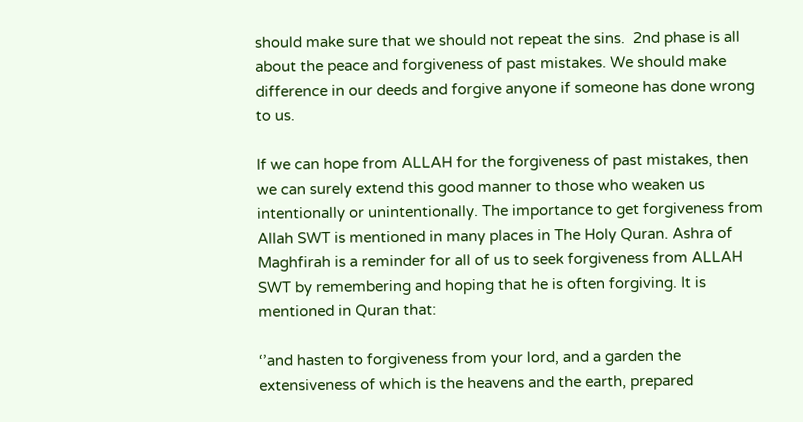should make sure that we should not repeat the sins.  2nd phase is all about the peace and forgiveness of past mistakes. We should make difference in our deeds and forgive anyone if someone has done wrong to us.

If we can hope from ALLAH for the forgiveness of past mistakes, then we can surely extend this good manner to those who weaken us intentionally or unintentionally. The importance to get forgiveness from Allah SWT is mentioned in many places in The Holy Quran. Ashra of Maghfirah is a reminder for all of us to seek forgiveness from ALLAH SWT by remembering and hoping that he is often forgiving. It is mentioned in Quran that:

‘’and hasten to forgiveness from your lord, and a garden the extensiveness of which is the heavens and the earth, prepared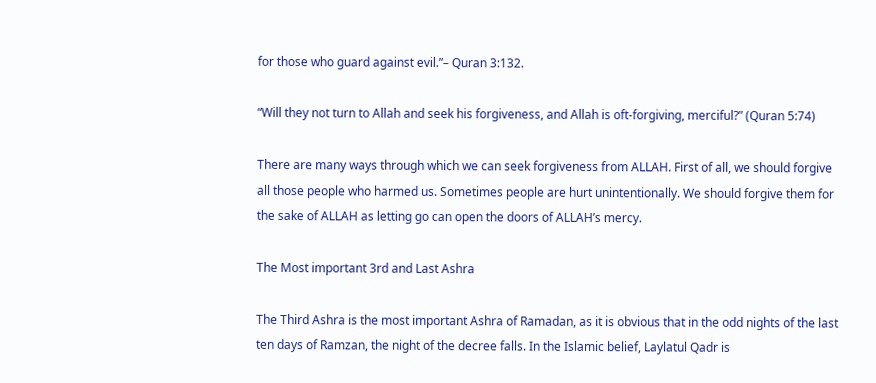for those who guard against evil.”– Quran 3:132.

“Will they not turn to Allah and seek his forgiveness, and Allah is oft-forgiving, merciful?” (Quran 5:74)

There are many ways through which we can seek forgiveness from ALLAH. First of all, we should forgive all those people who harmed us. Sometimes people are hurt unintentionally. We should forgive them for the sake of ALLAH as letting go can open the doors of ALLAH’s mercy.

The Most important 3rd and Last Ashra

The Third Ashra is the most important Ashra of Ramadan, as it is obvious that in the odd nights of the last ten days of Ramzan, the night of the decree falls. In the Islamic belief, Laylatul Qadr is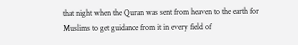that night when the Quran was sent from heaven to the earth for Muslims to get guidance from it in every field of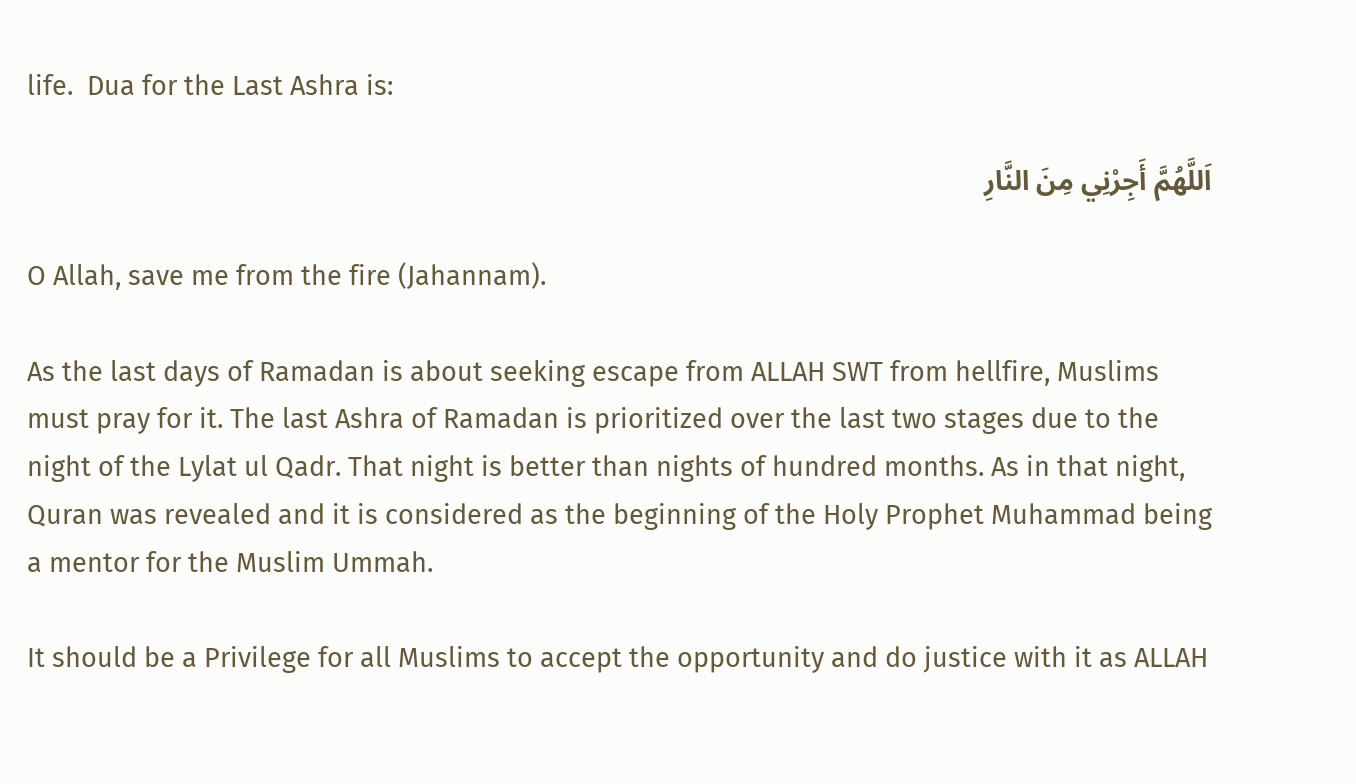life.  Dua for the Last Ashra is:

اَللَّهُمَّ أَجِرْنِي مِنَ النَّارِ

O Allah, save me from the fire (Jahannam).

As the last days of Ramadan is about seeking escape from ALLAH SWT from hellfire, Muslims must pray for it. The last Ashra of Ramadan is prioritized over the last two stages due to the night of the Lylat ul Qadr. That night is better than nights of hundred months. As in that night, Quran was revealed and it is considered as the beginning of the Holy Prophet Muhammad being a mentor for the Muslim Ummah.

It should be a Privilege for all Muslims to accept the opportunity and do justice with it as ALLAH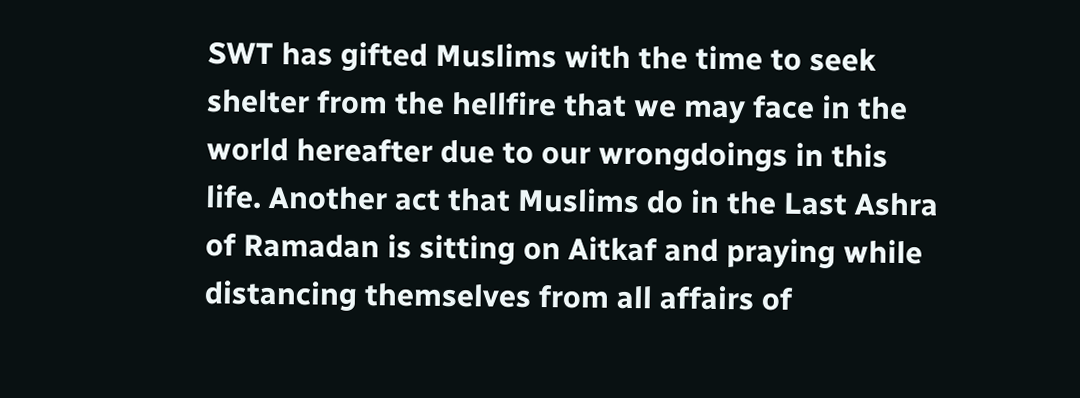SWT has gifted Muslims with the time to seek shelter from the hellfire that we may face in the world hereafter due to our wrongdoings in this life. Another act that Muslims do in the Last Ashra of Ramadan is sitting on Aitkaf and praying while distancing themselves from all affairs of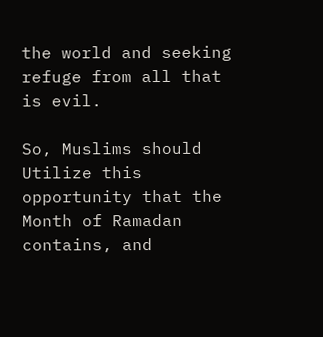the world and seeking refuge from all that is evil.

So, Muslims should Utilize this opportunity that the Month of Ramadan contains, and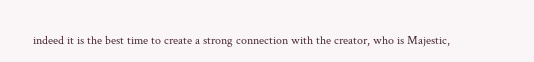indeed it is the best time to create a strong connection with the creator, who is Majestic,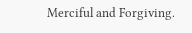Merciful and Forgiving.